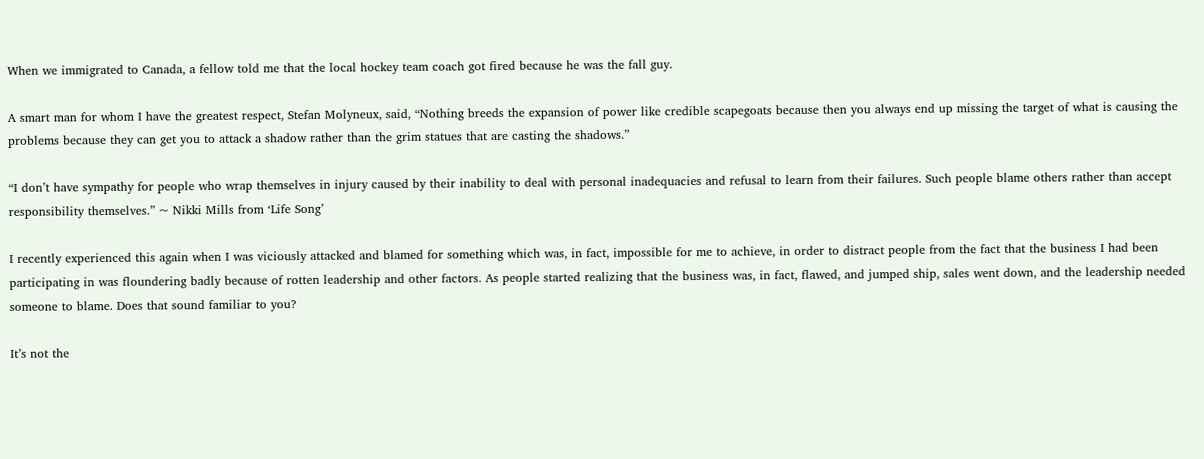When we immigrated to Canada, a fellow told me that the local hockey team coach got fired because he was the fall guy.

A smart man for whom I have the greatest respect, Stefan Molyneux, said, “Nothing breeds the expansion of power like credible scapegoats because then you always end up missing the target of what is causing the problems because they can get you to attack a shadow rather than the grim statues that are casting the shadows.”

“I don’t have sympathy for people who wrap themselves in injury caused by their inability to deal with personal inadequacies and refusal to learn from their failures. Such people blame others rather than accept responsibility themselves.” ~ Nikki Mills from ‘Life Song’

I recently experienced this again when I was viciously attacked and blamed for something which was, in fact, impossible for me to achieve, in order to distract people from the fact that the business I had been participating in was floundering badly because of rotten leadership and other factors. As people started realizing that the business was, in fact, flawed, and jumped ship, sales went down, and the leadership needed someone to blame. Does that sound familiar to you?

It’s not the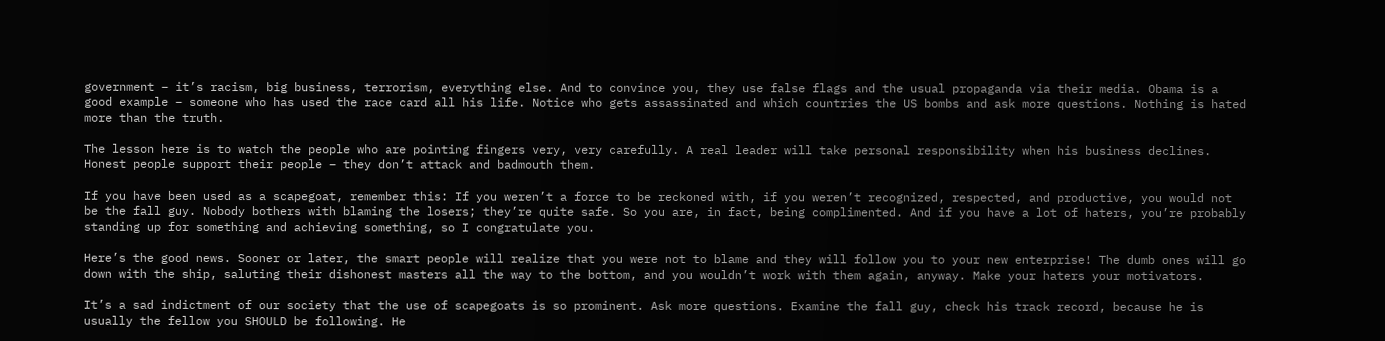government – it’s racism, big business, terrorism, everything else. And to convince you, they use false flags and the usual propaganda via their media. Obama is a good example – someone who has used the race card all his life. Notice who gets assassinated and which countries the US bombs and ask more questions. Nothing is hated more than the truth.

The lesson here is to watch the people who are pointing fingers very, very carefully. A real leader will take personal responsibility when his business declines. Honest people support their people – they don’t attack and badmouth them.

If you have been used as a scapegoat, remember this: If you weren’t a force to be reckoned with, if you weren’t recognized, respected, and productive, you would not be the fall guy. Nobody bothers with blaming the losers; they’re quite safe. So you are, in fact, being complimented. And if you have a lot of haters, you’re probably standing up for something and achieving something, so I congratulate you.

Here’s the good news. Sooner or later, the smart people will realize that you were not to blame and they will follow you to your new enterprise! The dumb ones will go down with the ship, saluting their dishonest masters all the way to the bottom, and you wouldn’t work with them again, anyway. Make your haters your motivators.

It’s a sad indictment of our society that the use of scapegoats is so prominent. Ask more questions. Examine the fall guy, check his track record, because he is usually the fellow you SHOULD be following. He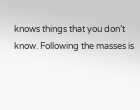knows things that you don’t know. Following the masses is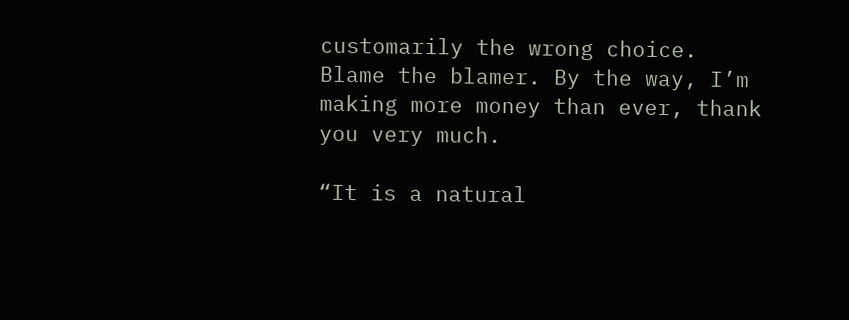customarily the wrong choice. Blame the blamer. By the way, I’m making more money than ever, thank you very much.

“It is a natural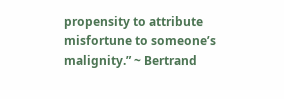propensity to attribute misfortune to someone’s malignity.” ~ Bertrand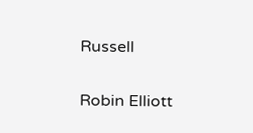Russell

Robin Elliott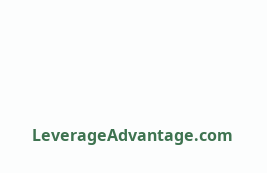LeverageAdvantage.com